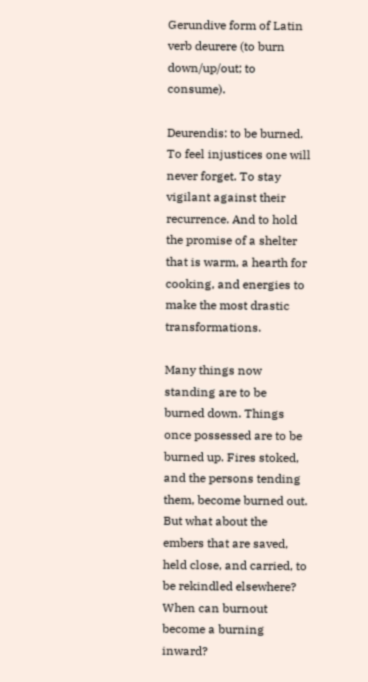Gerundive form of Latin verb deurere (to burn down/up/out; to consume).

Deurendis: to be burned. To feel injustices one will never forget. To stay vigilant against their recurrence. And to hold the promise of a shelter that is warm, a hearth for cooking, and energies to make the most drastic transformations.

Many things now standing are to be burned down. Things once possessed are to be burned up. Fires stoked, and the persons tending them, become burned out. But what about the embers that are saved, held close, and carried, to be rekindled elsewhere? When can burnout become a burning inward?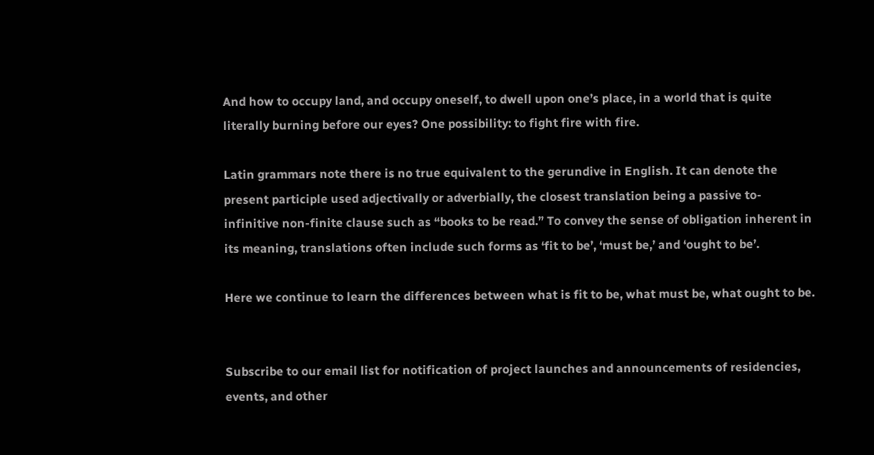And how to occupy land, and occupy oneself, to dwell upon one’s place, in a world that is quite literally burning before our eyes? One possibility: to fight fire with fire.

Latin grammars note there is no true equivalent to the gerundive in English. It can denote the present participle used adjectivally or adverbially, the closest translation being a passive to-infinitive non-finite clause such as “books to be read.” To convey the sense of obligation inherent in its meaning, translations often include such forms as ‘fit to be’, ‘must be,’ and ‘ought to be’.

Here we continue to learn the differences between what is fit to be, what must be, what ought to be.


Subscribe to our email list for notification of project launches and announcements of residencies, events, and other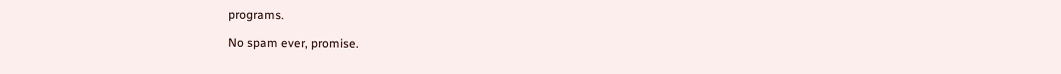programs.

No spam ever, promise.